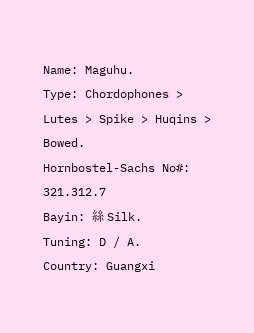Name: Maguhu.
Type: Chordophones > Lutes > Spike > Huqins > Bowed.
Hornbostel-Sachs No#: 321.312.7
Bayin: 絲 Silk.
Tuning: D / A.
Country: Guangxi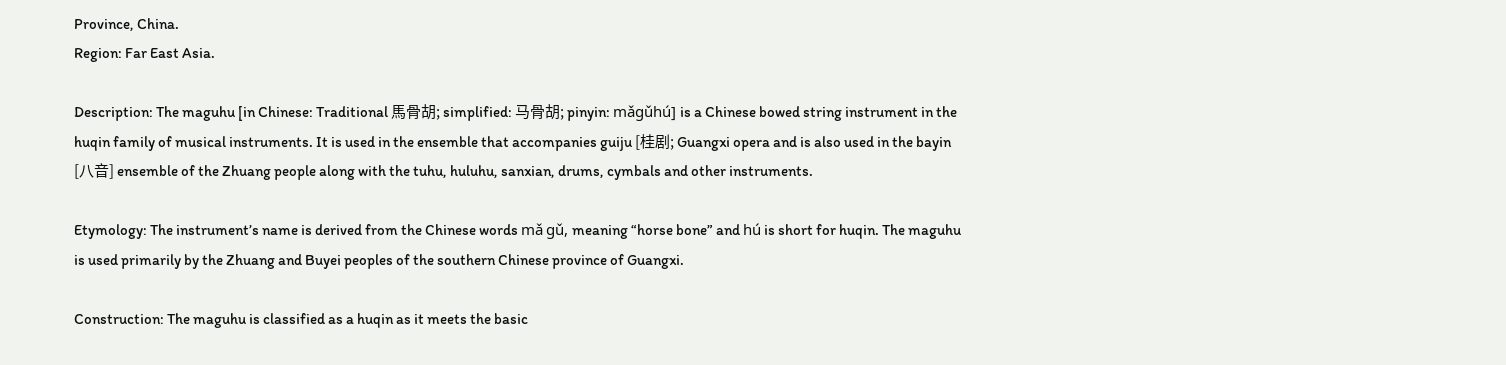Province, China.
Region: Far East Asia.

Description: The maguhu [in Chinese: Traditional 馬骨胡; simplified: 马骨胡; pinyin: mǎgǔhú] is a Chinese bowed string instrument in the huqin family of musical instruments. It is used in the ensemble that accompanies guiju [桂剧; Guangxi opera and is also used in the bayin [八音] ensemble of the Zhuang people along with the tuhu, huluhu, sanxian, drums, cymbals and other instruments.

Etymology: The instrument’s name is derived from the Chinese words mǎ gǔ, meaning “horse bone” and hú is short for huqin. The maguhu is used primarily by the Zhuang and Buyei peoples of the southern Chinese province of Guangxi.

Construction: The maguhu is classified as a huqin as it meets the basic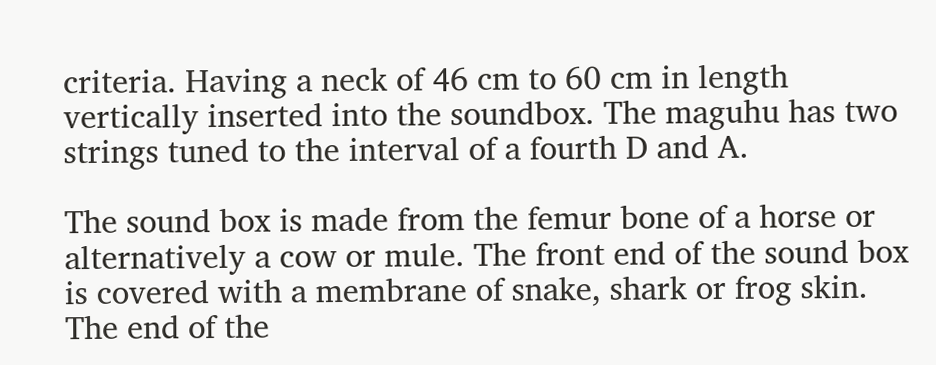criteria. Having a neck of 46 cm to 60 cm in length vertically inserted into the soundbox. The maguhu has two strings tuned to the interval of a fourth D and A.

The sound box is made from the femur bone of a horse or alternatively a cow or mule. The front end of the sound box is covered with a membrane of snake, shark or frog skin. The end of the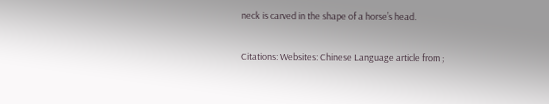neck is carved in the shape of a horse’s head.

Citations: Websites: Chinese Language article from ;